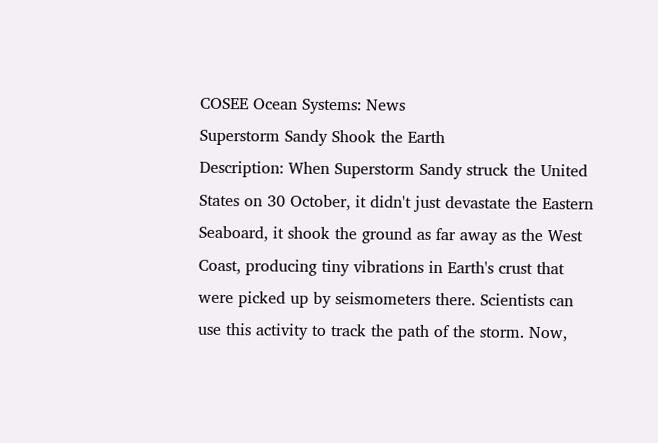COSEE Ocean Systems: News
Superstorm Sandy Shook the Earth
Description: When Superstorm Sandy struck the United States on 30 October, it didn't just devastate the Eastern Seaboard, it shook the ground as far away as the West Coast, producing tiny vibrations in Earth's crust that were picked up by seismometers there. Scientists can use this activity to track the path of the storm. Now,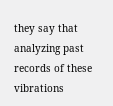they say that analyzing past records of these vibrations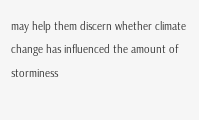may help them discern whether climate change has influenced the amount of storminess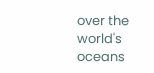over the world's oceans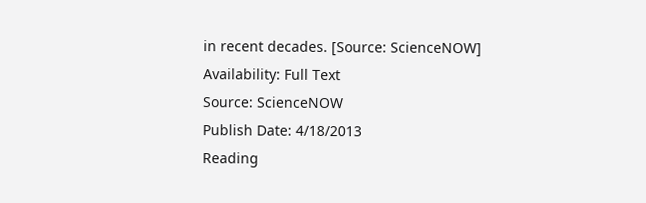in recent decades. [Source: ScienceNOW]
Availability: Full Text
Source: ScienceNOW
Publish Date: 4/18/2013
Reading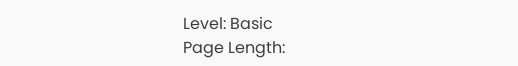Level: Basic
Page Length: